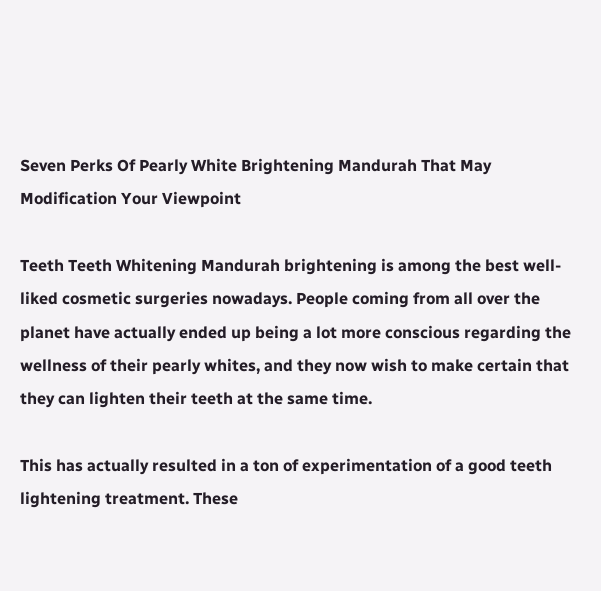Seven Perks Of Pearly White Brightening Mandurah That May Modification Your Viewpoint

Teeth Teeth Whitening Mandurah brightening is among the best well-liked cosmetic surgeries nowadays. People coming from all over the planet have actually ended up being a lot more conscious regarding the wellness of their pearly whites, and they now wish to make certain that they can lighten their teeth at the same time.

This has actually resulted in a ton of experimentation of a good teeth lightening treatment. These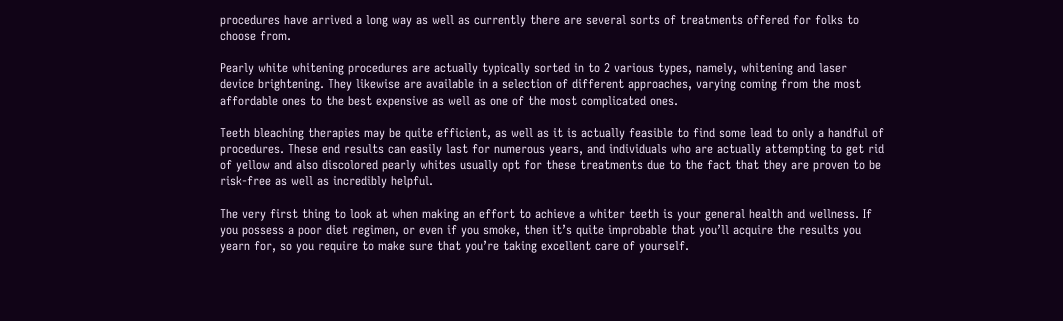procedures have arrived a long way as well as currently there are several sorts of treatments offered for folks to choose from.

Pearly white whitening procedures are actually typically sorted in to 2 various types, namely, whitening and laser device brightening. They likewise are available in a selection of different approaches, varying coming from the most affordable ones to the best expensive as well as one of the most complicated ones.

Teeth bleaching therapies may be quite efficient, as well as it is actually feasible to find some lead to only a handful of procedures. These end results can easily last for numerous years, and individuals who are actually attempting to get rid of yellow and also discolored pearly whites usually opt for these treatments due to the fact that they are proven to be risk-free as well as incredibly helpful.

The very first thing to look at when making an effort to achieve a whiter teeth is your general health and wellness. If you possess a poor diet regimen, or even if you smoke, then it’s quite improbable that you’ll acquire the results you yearn for, so you require to make sure that you’re taking excellent care of yourself.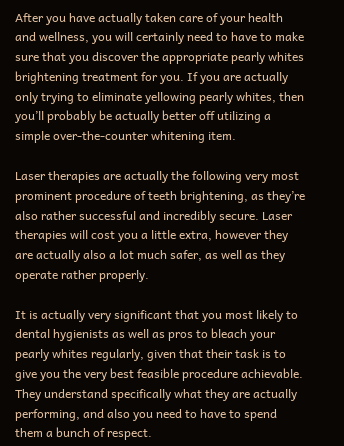After you have actually taken care of your health and wellness, you will certainly need to have to make sure that you discover the appropriate pearly whites brightening treatment for you. If you are actually only trying to eliminate yellowing pearly whites, then you’ll probably be actually better off utilizing a simple over-the-counter whitening item.

Laser therapies are actually the following very most prominent procedure of teeth brightening, as they’re also rather successful and incredibly secure. Laser therapies will cost you a little extra, however they are actually also a lot much safer, as well as they operate rather properly.

It is actually very significant that you most likely to dental hygienists as well as pros to bleach your pearly whites regularly, given that their task is to give you the very best feasible procedure achievable. They understand specifically what they are actually performing, and also you need to have to spend them a bunch of respect.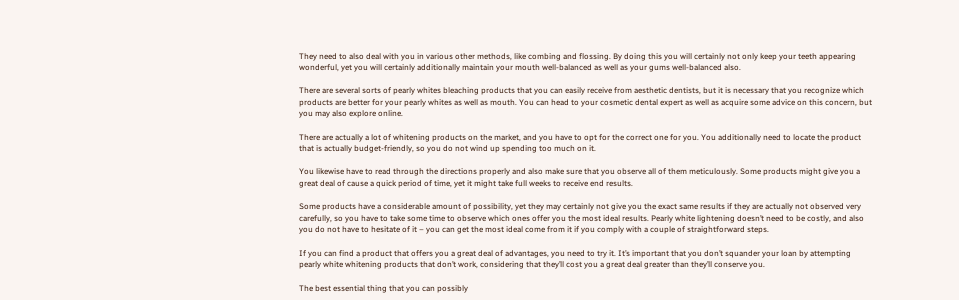They need to also deal with you in various other methods, like combing and flossing. By doing this you will certainly not only keep your teeth appearing wonderful, yet you will certainly additionally maintain your mouth well-balanced as well as your gums well-balanced also.

There are several sorts of pearly whites bleaching products that you can easily receive from aesthetic dentists, but it is necessary that you recognize which products are better for your pearly whites as well as mouth. You can head to your cosmetic dental expert as well as acquire some advice on this concern, but you may also explore online.

There are actually a lot of whitening products on the market, and you have to opt for the correct one for you. You additionally need to locate the product that is actually budget-friendly, so you do not wind up spending too much on it.

You likewise have to read through the directions properly and also make sure that you observe all of them meticulously. Some products might give you a great deal of cause a quick period of time, yet it might take full weeks to receive end results.

Some products have a considerable amount of possibility, yet they may certainly not give you the exact same results if they are actually not observed very carefully, so you have to take some time to observe which ones offer you the most ideal results. Pearly white lightening doesn’t need to be costly, and also you do not have to hesitate of it – you can get the most ideal come from it if you comply with a couple of straightforward steps.

If you can find a product that offers you a great deal of advantages, you need to try it. It’s important that you don’t squander your loan by attempting pearly white whitening products that don’t work, considering that they’ll cost you a great deal greater than they’ll conserve you.

The best essential thing that you can possibly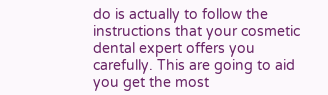do is actually to follow the instructions that your cosmetic dental expert offers you carefully. This are going to aid you get the most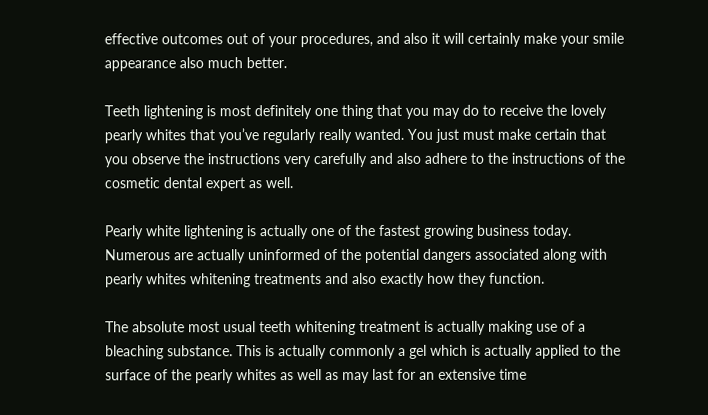effective outcomes out of your procedures, and also it will certainly make your smile appearance also much better.

Teeth lightening is most definitely one thing that you may do to receive the lovely pearly whites that you’ve regularly really wanted. You just must make certain that you observe the instructions very carefully and also adhere to the instructions of the cosmetic dental expert as well.

Pearly white lightening is actually one of the fastest growing business today. Numerous are actually uninformed of the potential dangers associated along with pearly whites whitening treatments and also exactly how they function.

The absolute most usual teeth whitening treatment is actually making use of a bleaching substance. This is actually commonly a gel which is actually applied to the surface of the pearly whites as well as may last for an extensive time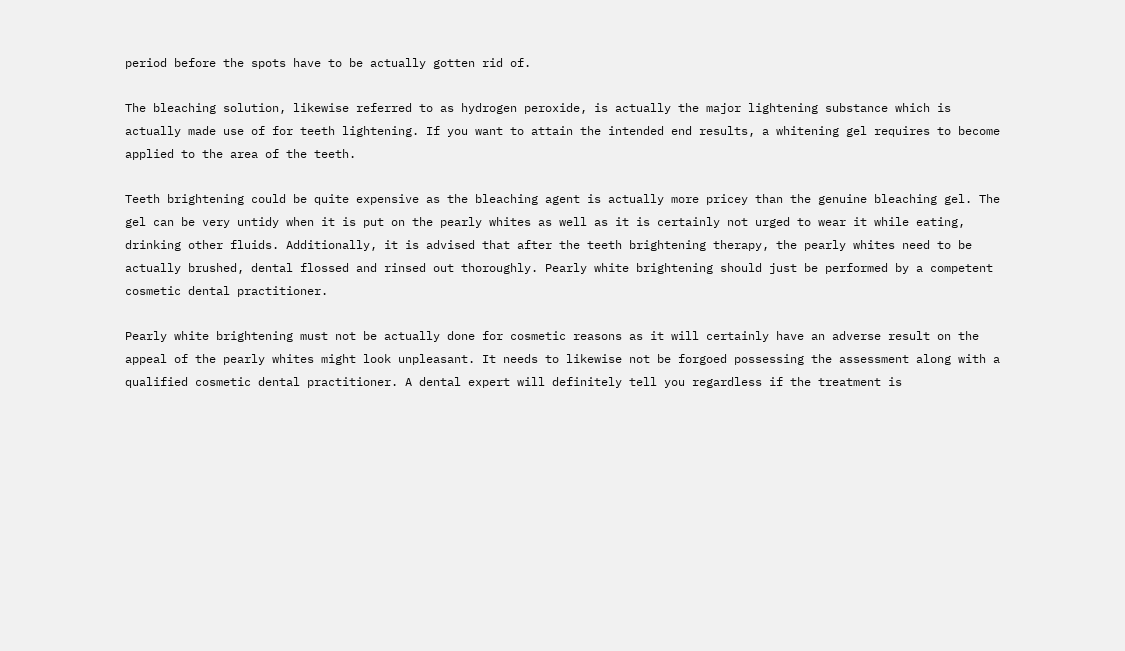period before the spots have to be actually gotten rid of.

The bleaching solution, likewise referred to as hydrogen peroxide, is actually the major lightening substance which is actually made use of for teeth lightening. If you want to attain the intended end results, a whitening gel requires to become applied to the area of the teeth.

Teeth brightening could be quite expensive as the bleaching agent is actually more pricey than the genuine bleaching gel. The gel can be very untidy when it is put on the pearly whites as well as it is certainly not urged to wear it while eating, drinking other fluids. Additionally, it is advised that after the teeth brightening therapy, the pearly whites need to be actually brushed, dental flossed and rinsed out thoroughly. Pearly white brightening should just be performed by a competent cosmetic dental practitioner.

Pearly white brightening must not be actually done for cosmetic reasons as it will certainly have an adverse result on the appeal of the pearly whites might look unpleasant. It needs to likewise not be forgoed possessing the assessment along with a qualified cosmetic dental practitioner. A dental expert will definitely tell you regardless if the treatment is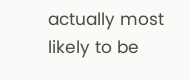actually most likely to be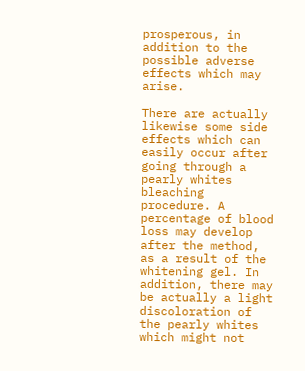prosperous, in addition to the possible adverse effects which may arise.

There are actually likewise some side effects which can easily occur after going through a pearly whites bleaching procedure. A percentage of blood loss may develop after the method, as a result of the whitening gel. In addition, there may be actually a light discoloration of the pearly whites which might not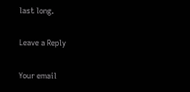last long.

Leave a Reply

Your email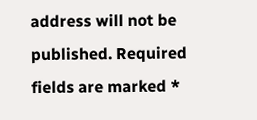address will not be published. Required fields are marked *